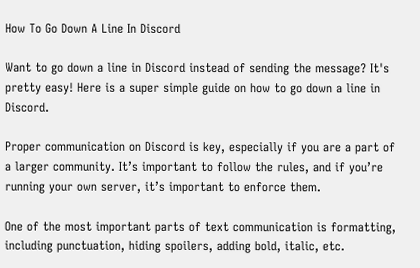How To Go Down A Line In Discord

Want to go down a line in Discord instead of sending the message? It's pretty easy! Here is a super simple guide on how to go down a line in Discord.

Proper communication on Discord is key, especially if you are a part of a larger community. It’s important to follow the rules, and if you’re running your own server, it’s important to enforce them.

One of the most important parts of text communication is formatting, including punctuation, hiding spoilers, adding bold, italic, etc.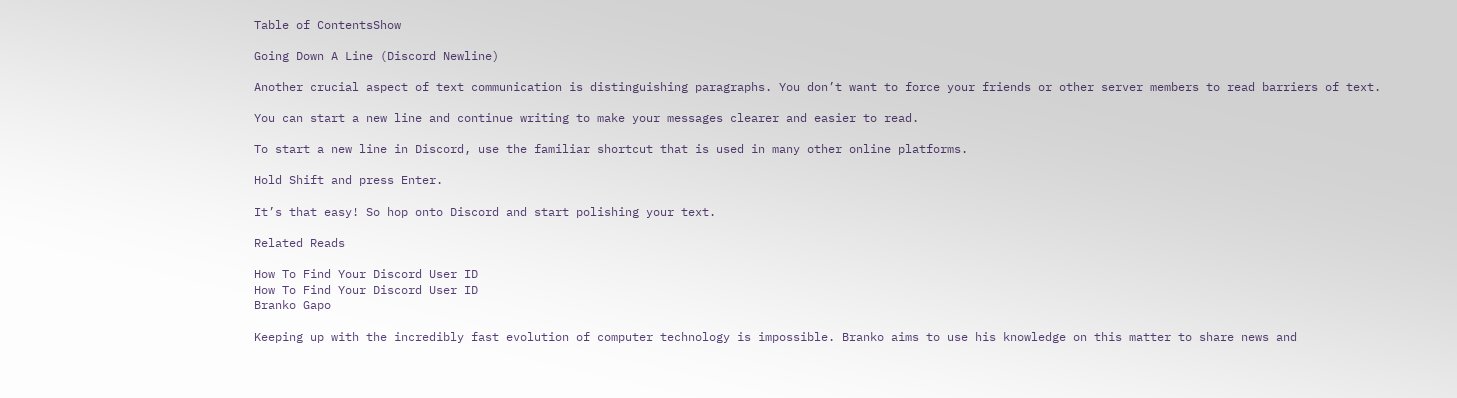Table of ContentsShow

Going Down A Line (Discord Newline)

Another crucial aspect of text communication is distinguishing paragraphs. You don’t want to force your friends or other server members to read barriers of text.

You can start a new line and continue writing to make your messages clearer and easier to read.

To start a new line in Discord, use the familiar shortcut that is used in many other online platforms.

Hold Shift and press Enter.

It’s that easy! So hop onto Discord and start polishing your text.

Related Reads

How To Find Your Discord User ID
How To Find Your Discord User ID
Branko Gapo

Keeping up with the incredibly fast evolution of computer technology is impossible. Branko aims to use his knowledge on this matter to share news and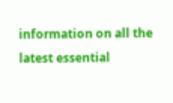information on all the latest essential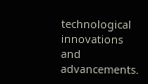technological innovations and advancements.